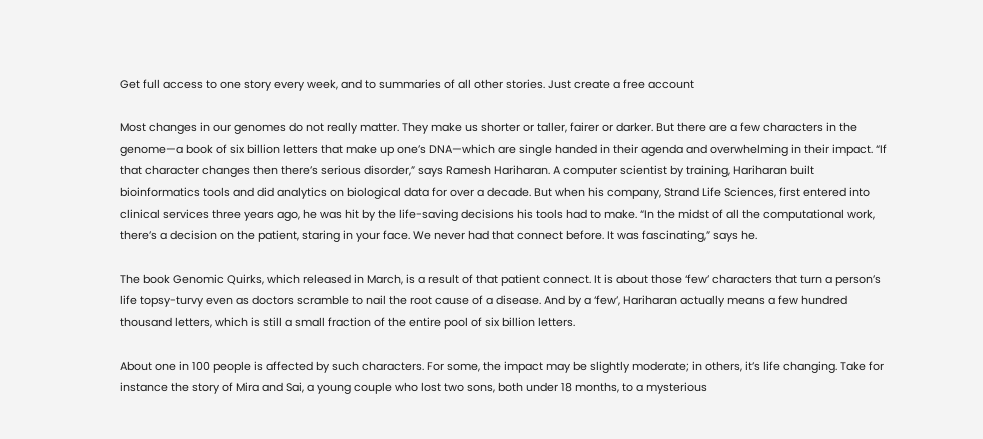Get full access to one story every week, and to summaries of all other stories. Just create a free account

Most changes in our genomes do not really matter. They make us shorter or taller, fairer or darker. But there are a few characters in the genome—a book of six billion letters that make up one’s DNA—which are single handed in their agenda and overwhelming in their impact. “If that character changes then there’s serious disorder,” says Ramesh Hariharan. A computer scientist by training, Hariharan built bioinformatics tools and did analytics on biological data for over a decade. But when his company, Strand Life Sciences, first entered into clinical services three years ago, he was hit by the life-saving decisions his tools had to make. “In the midst of all the computational work, there’s a decision on the patient, staring in your face. We never had that connect before. It was fascinating,” says he.

The book Genomic Quirks, which released in March, is a result of that patient connect. It is about those ‘few’ characters that turn a person’s life topsy-turvy even as doctors scramble to nail the root cause of a disease. And by a ‘few’, Hariharan actually means a few hundred thousand letters, which is still a small fraction of the entire pool of six billion letters.

About one in 100 people is affected by such characters. For some, the impact may be slightly moderate; in others, it’s life changing. Take for instance the story of Mira and Sai, a young couple who lost two sons, both under 18 months, to a mysterious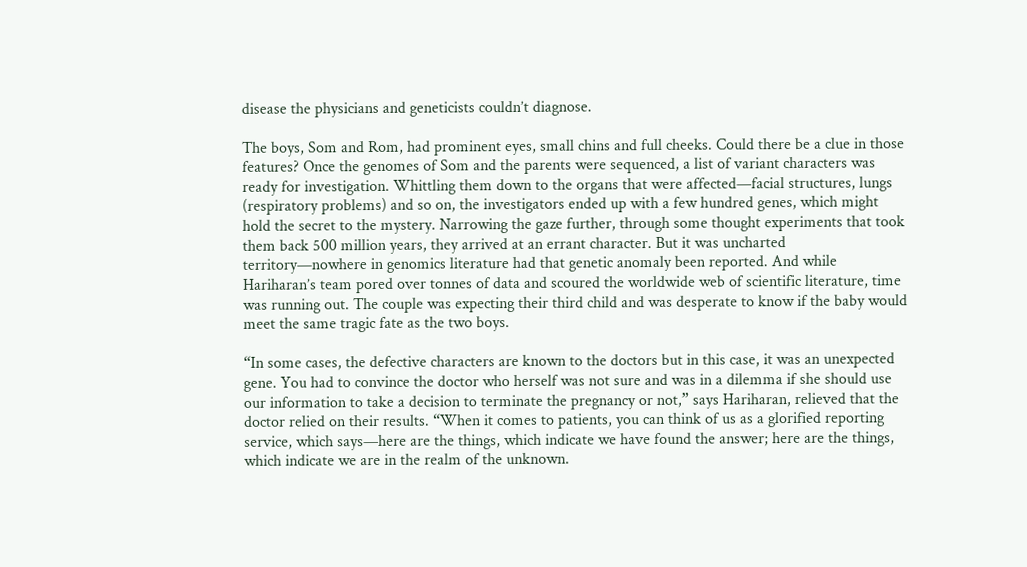disease the physicians and geneticists couldn’t diagnose.

The boys, Som and Rom, had prominent eyes, small chins and full cheeks. Could there be a clue in those features? Once the genomes of Som and the parents were sequenced, a list of variant characters was ready for investigation. Whittling them down to the organs that were affected—facial structures, lungs (respiratory problems) and so on, the investigators ended up with a few hundred genes, which might hold the secret to the mystery. Narrowing the gaze further, through some thought experiments that took them back 500 million years, they arrived at an errant character. But it was uncharted territory—nowhere in genomics literature had that genetic anomaly been reported. And while Hariharan’s team pored over tonnes of data and scoured the worldwide web of scientific literature, time was running out. The couple was expecting their third child and was desperate to know if the baby would meet the same tragic fate as the two boys.

“In some cases, the defective characters are known to the doctors but in this case, it was an unexpected gene. You had to convince the doctor who herself was not sure and was in a dilemma if she should use our information to take a decision to terminate the pregnancy or not,” says Hariharan, relieved that the doctor relied on their results. “When it comes to patients, you can think of us as a glorified reporting service, which says—here are the things, which indicate we have found the answer; here are the things, which indicate we are in the realm of the unknown.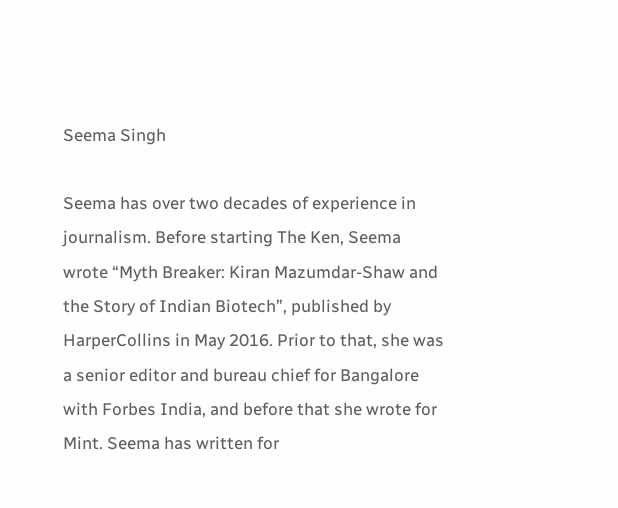Seema Singh

Seema has over two decades of experience in journalism. Before starting The Ken, Seema wrote “Myth Breaker: Kiran Mazumdar-Shaw and the Story of Indian Biotech”, published by HarperCollins in May 2016. Prior to that, she was a senior editor and bureau chief for Bangalore with Forbes India, and before that she wrote for Mint. Seema has written for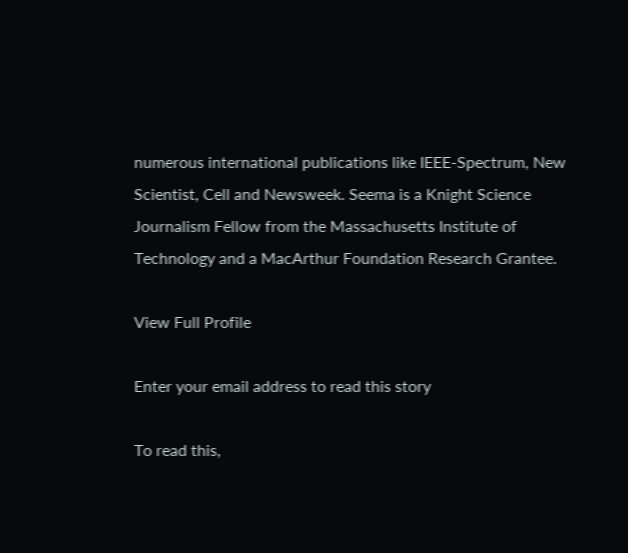numerous international publications like IEEE-Spectrum, New Scientist, Cell and Newsweek. Seema is a Knight Science Journalism Fellow from the Massachusetts Institute of Technology and a MacArthur Foundation Research Grantee.

View Full Profile

Enter your email address to read this story

To read this,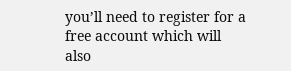you’ll need to register for a free account which will also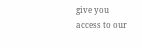give you access to our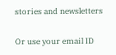stories and newsletters

Or use your email ID